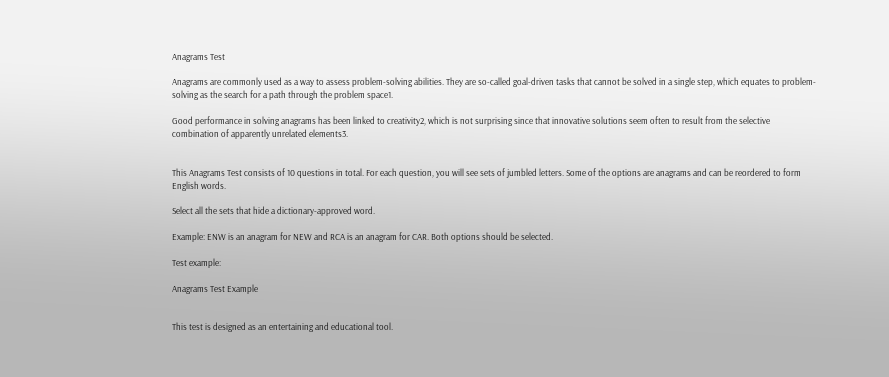Anagrams Test

Anagrams are commonly used as a way to assess problem-solving abilities. They are so-called goal-driven tasks that cannot be solved in a single step, which equates to problem-solving as the search for a path through the problem space1.

Good performance in solving anagrams has been linked to creativity2, which is not surprising since that innovative solutions seem often to result from the selective combination of apparently unrelated elements3.


This Anagrams Test consists of 10 questions in total. For each question, you will see sets of jumbled letters. Some of the options are anagrams and can be reordered to form English words.

Select all the sets that hide a dictionary-approved word.

Example: ENW is an anagram for NEW and RCA is an anagram for CAR. Both options should be selected.

Test example:

Anagrams Test Example


This test is designed as an entertaining and educational tool.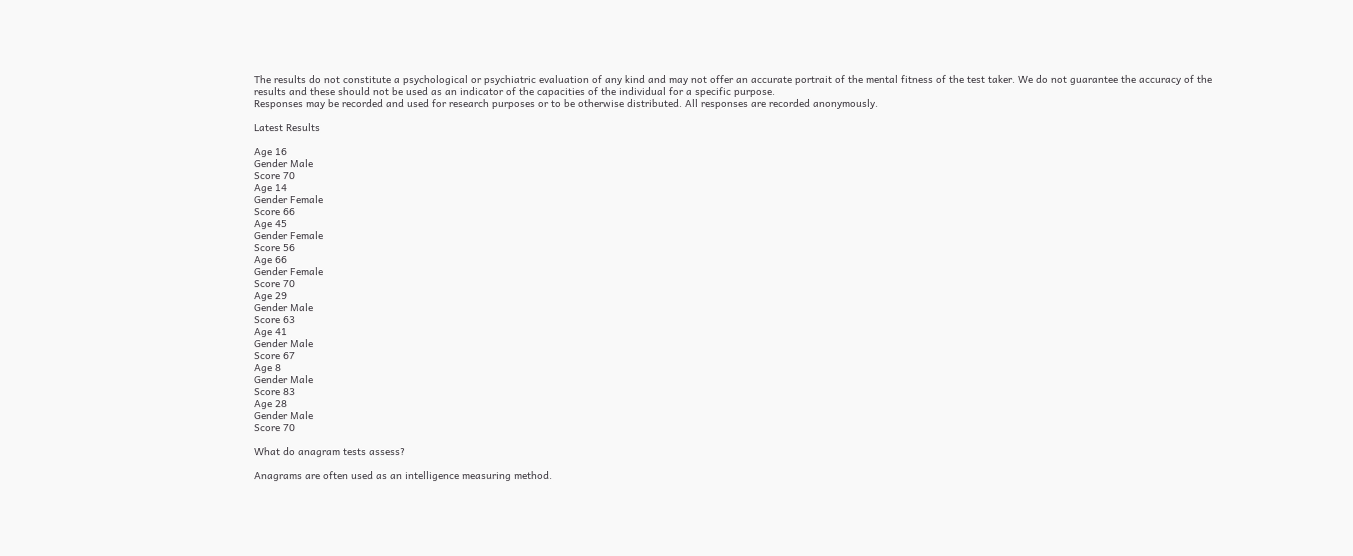The results do not constitute a psychological or psychiatric evaluation of any kind and may not offer an accurate portrait of the mental fitness of the test taker. We do not guarantee the accuracy of the results and these should not be used as an indicator of the capacities of the individual for a specific purpose.
Responses may be recorded and used for research purposes or to be otherwise distributed. All responses are recorded anonymously.

Latest Results

Age 16
Gender Male
Score 70
Age 14
Gender Female
Score 66
Age 45
Gender Female
Score 56
Age 66
Gender Female
Score 70
Age 29
Gender Male
Score 63
Age 41
Gender Male
Score 67
Age 8
Gender Male
Score 83
Age 28
Gender Male
Score 70

What do anagram tests assess?

Anagrams are often used as an intelligence measuring method.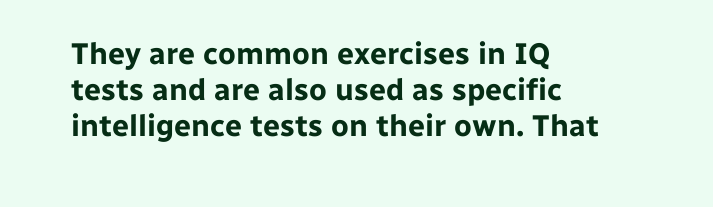They are common exercises in IQ tests and are also used as specific intelligence tests on their own. That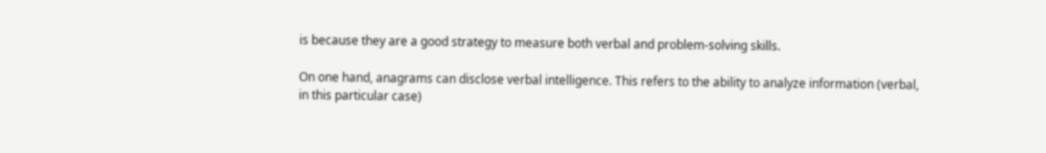is because they are a good strategy to measure both verbal and problem-solving skills.

On one hand, anagrams can disclose verbal intelligence. This refers to the ability to analyze information (verbal, in this particular case)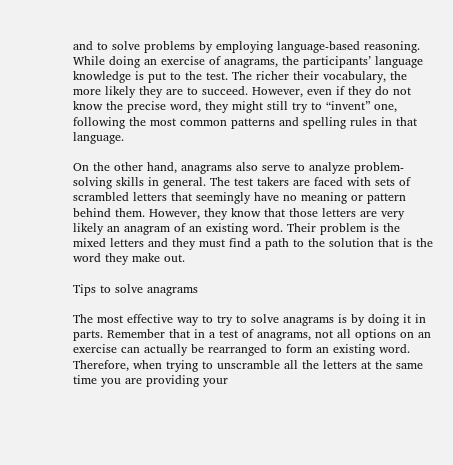and to solve problems by employing language-based reasoning. While doing an exercise of anagrams, the participants’ language knowledge is put to the test. The richer their vocabulary, the more likely they are to succeed. However, even if they do not know the precise word, they might still try to “invent” one, following the most common patterns and spelling rules in that language.

On the other hand, anagrams also serve to analyze problem-solving skills in general. The test takers are faced with sets of scrambled letters that seemingly have no meaning or pattern behind them. However, they know that those letters are very likely an anagram of an existing word. Their problem is the mixed letters and they must find a path to the solution that is the word they make out.

Tips to solve anagrams

The most effective way to try to solve anagrams is by doing it in parts. Remember that in a test of anagrams, not all options on an exercise can actually be rearranged to form an existing word. Therefore, when trying to unscramble all the letters at the same time you are providing your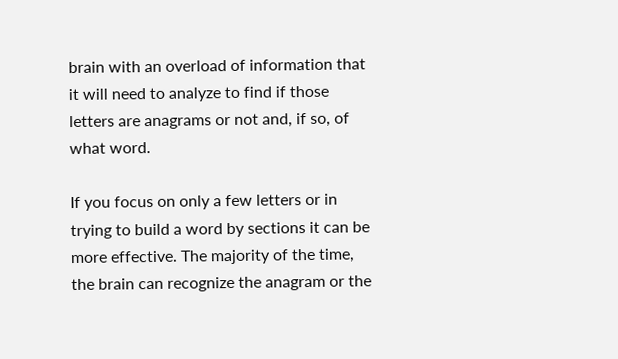brain with an overload of information that it will need to analyze to find if those letters are anagrams or not and, if so, of what word.

If you focus on only a few letters or in trying to build a word by sections it can be more effective. The majority of the time, the brain can recognize the anagram or the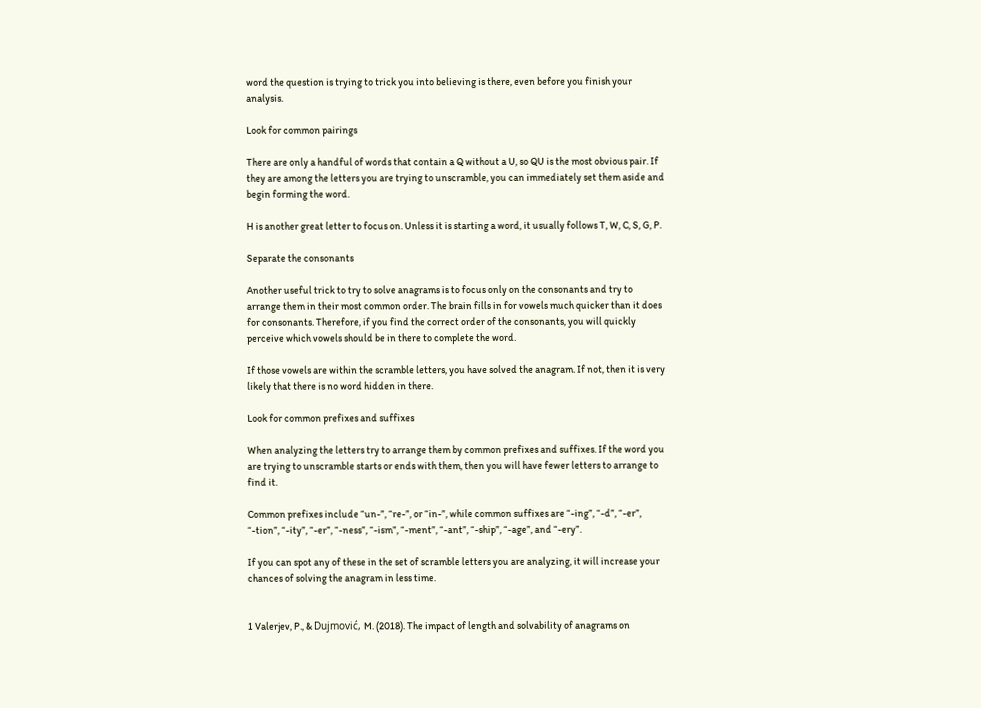word the question is trying to trick you into believing is there, even before you finish your analysis.

Look for common pairings

There are only a handful of words that contain a Q without a U, so QU is the most obvious pair. If they are among the letters you are trying to unscramble, you can immediately set them aside and begin forming the word.

H is another great letter to focus on. Unless it is starting a word, it usually follows T, W, C, S, G, P.

Separate the consonants

Another useful trick to try to solve anagrams is to focus only on the consonants and try to arrange them in their most common order. The brain fills in for vowels much quicker than it does for consonants. Therefore, if you find the correct order of the consonants, you will quickly perceive which vowels should be in there to complete the word.

If those vowels are within the scramble letters, you have solved the anagram. If not, then it is very likely that there is no word hidden in there.

Look for common prefixes and suffixes

When analyzing the letters try to arrange them by common prefixes and suffixes. If the word you are trying to unscramble starts or ends with them, then you will have fewer letters to arrange to find it.

Common prefixes include “un-”, “re-”, or “in-”, while common suffixes are “-ing”, “-d”, “-er”, “-tion”, “-ity”, “-er”, “-ness”, “-ism”, “-ment”, “-ant”, “-ship”, “-age”, and “-ery”.

If you can spot any of these in the set of scramble letters you are analyzing, it will increase your chances of solving the anagram in less time.


1 Valerjev, P., & Dujmović, M. (2018). The impact of length and solvability of anagrams on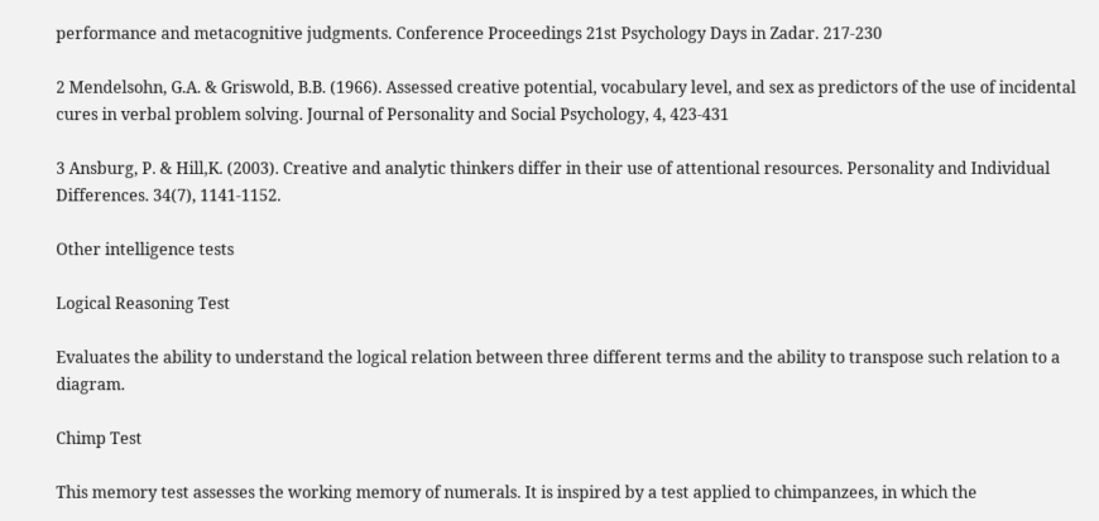performance and metacognitive judgments. Conference Proceedings 21st Psychology Days in Zadar. 217-230

2 Mendelsohn, G.A. & Griswold, B.B. (1966). Assessed creative potential, vocabulary level, and sex as predictors of the use of incidental cures in verbal problem solving. Journal of Personality and Social Psychology, 4, 423-431

3 Ansburg, P. & Hill,K. (2003). Creative and analytic thinkers differ in their use of attentional resources. Personality and Individual Differences. 34(7), 1141-1152.

Other intelligence tests

Logical Reasoning Test

Evaluates the ability to understand the logical relation between three different terms and the ability to transpose such relation to a diagram.

Chimp Test

This memory test assesses the working memory of numerals. It is inspired by a test applied to chimpanzees, in which the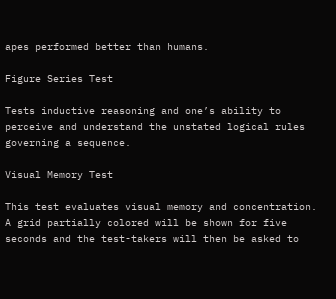apes performed better than humans.

Figure Series Test

Tests inductive reasoning and one’s ability to perceive and understand the unstated logical rules governing a sequence.

Visual Memory Test

This test evaluates visual memory and concentration. A grid partially colored will be shown for five seconds and the test-takers will then be asked to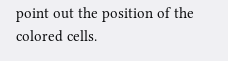point out the position of the colored cells.